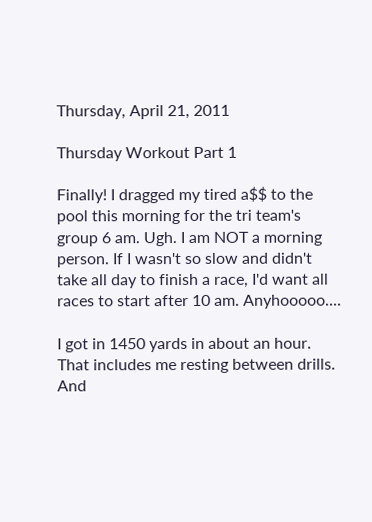Thursday, April 21, 2011

Thursday Workout Part 1

Finally! I dragged my tired a$$ to the pool this morning for the tri team's group 6 am. Ugh. I am NOT a morning person. If I wasn't so slow and didn't take all day to finish a race, I'd want all races to start after 10 am. Anyhooooo....

I got in 1450 yards in about an hour. That includes me resting between drills. And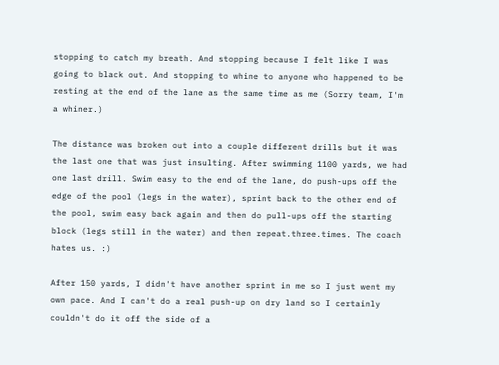stopping to catch my breath. And stopping because I felt like I was going to black out. And stopping to whine to anyone who happened to be resting at the end of the lane as the same time as me (Sorry team, I'm a whiner.)

The distance was broken out into a couple different drills but it was the last one that was just insulting. After swimming 1100 yards, we had one last drill. Swim easy to the end of the lane, do push-ups off the edge of the pool (legs in the water), sprint back to the other end of the pool, swim easy back again and then do pull-ups off the starting block (legs still in the water) and then repeat.three.times. The coach hates us. :)

After 150 yards, I didn't have another sprint in me so I just went my own pace. And I can't do a real push-up on dry land so I certainly couldn't do it off the side of a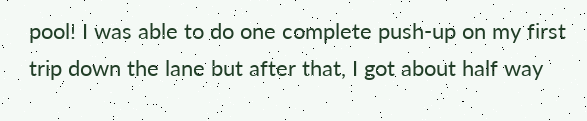pool! I was able to do one complete push-up on my first trip down the lane but after that, I got about half way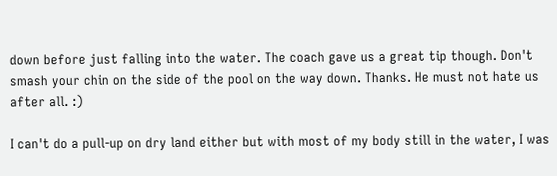down before just falling into the water. The coach gave us a great tip though. Don't smash your chin on the side of the pool on the way down. Thanks. He must not hate us after all. :)

I can't do a pull-up on dry land either but with most of my body still in the water, I was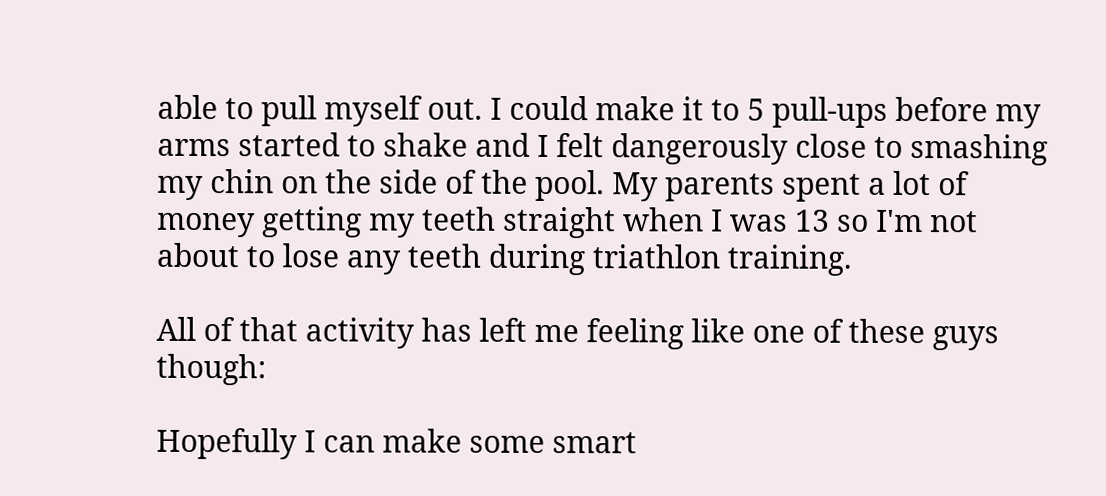able to pull myself out. I could make it to 5 pull-ups before my arms started to shake and I felt dangerously close to smashing my chin on the side of the pool. My parents spent a lot of money getting my teeth straight when I was 13 so I'm not about to lose any teeth during triathlon training.

All of that activity has left me feeling like one of these guys though:

Hopefully I can make some smart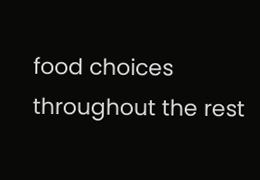food choices throughout the rest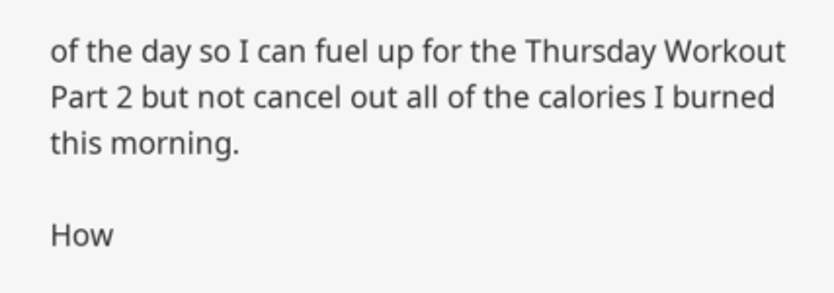of the day so I can fuel up for the Thursday Workout Part 2 but not cancel out all of the calories I burned this morning.

How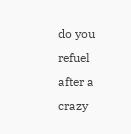do you refuel after a crazy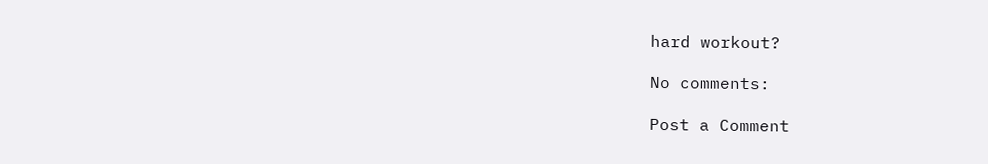hard workout?

No comments:

Post a Comment